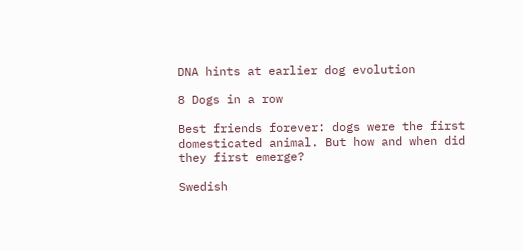DNA hints at earlier dog evolution

8 Dogs in a row

Best friends forever: dogs were the first domesticated animal. But how and when did they first emerge?

Swedish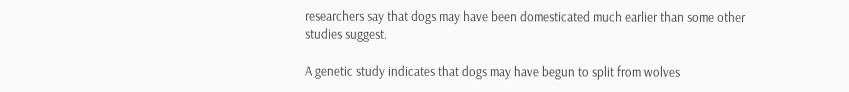researchers say that dogs may have been domesticated much earlier than some other studies suggest.

A genetic study indicates that dogs may have begun to split from wolves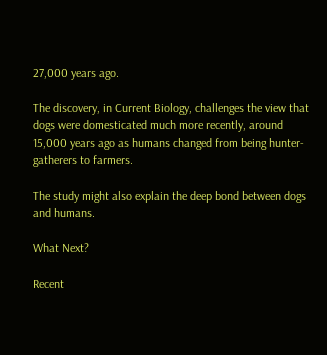27,000 years ago.

The discovery, in Current Biology, challenges the view that dogs were domesticated much more recently, around 15,000 years ago as humans changed from being hunter-gatherers to farmers.

The study might also explain the deep bond between dogs and humans.

What Next?

Recent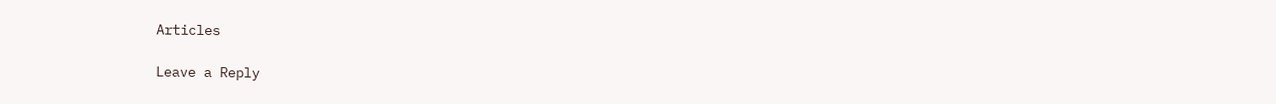Articles

Leave a Reply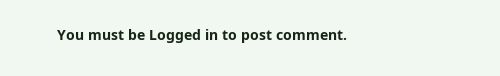You must be Logged in to post comment.